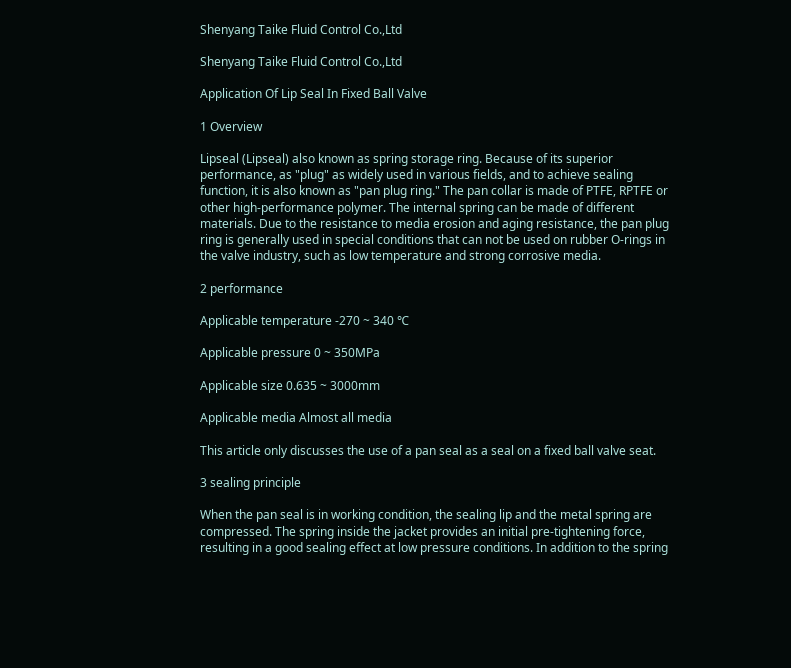Shenyang Taike Fluid Control Co.,Ltd

Shenyang Taike Fluid Control Co.,Ltd

Application Of Lip Seal In Fixed Ball Valve

1 Overview

Lipseal (Lipseal) also known as spring storage ring. Because of its superior performance, as "plug" as widely used in various fields, and to achieve sealing function, it is also known as "pan plug ring." The pan collar is made of PTFE, RPTFE or other high-performance polymer. The internal spring can be made of different materials. Due to the resistance to media erosion and aging resistance, the pan plug ring is generally used in special conditions that can not be used on rubber O-rings in the valve industry, such as low temperature and strong corrosive media.

2 performance

Applicable temperature -270 ~ 340 ℃

Applicable pressure 0 ~ 350MPa

Applicable size 0.635 ~ 3000mm

Applicable media Almost all media

This article only discusses the use of a pan seal as a seal on a fixed ball valve seat.

3 sealing principle

When the pan seal is in working condition, the sealing lip and the metal spring are compressed. The spring inside the jacket provides an initial pre-tightening force, resulting in a good sealing effect at low pressure conditions. In addition to the spring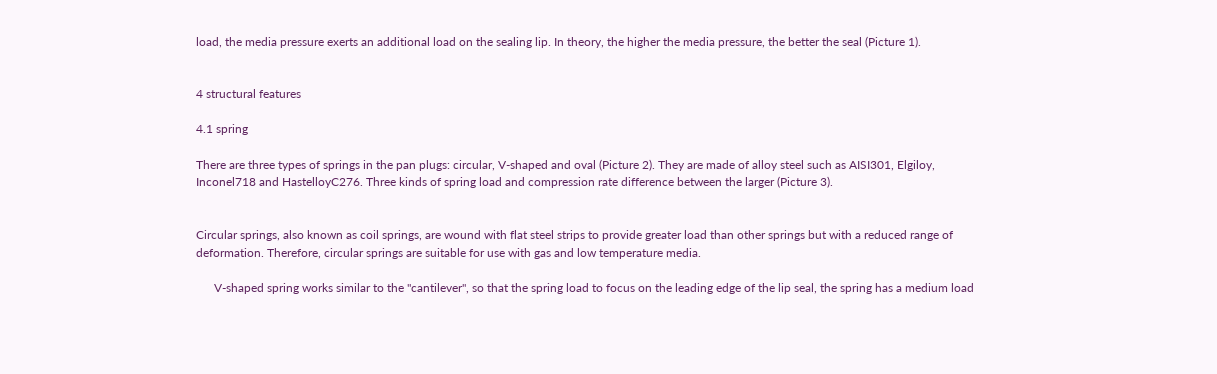load, the media pressure exerts an additional load on the sealing lip. In theory, the higher the media pressure, the better the seal (Picture 1).


4 structural features

4.1 spring

There are three types of springs in the pan plugs: circular, V-shaped and oval (Picture 2). They are made of alloy steel such as AISI301, Elgiloy, Inconel718 and HastelloyC276. Three kinds of spring load and compression rate difference between the larger (Picture 3).


Circular springs, also known as coil springs, are wound with flat steel strips to provide greater load than other springs but with a reduced range of deformation. Therefore, circular springs are suitable for use with gas and low temperature media.

      V-shaped spring works similar to the "cantilever", so that the spring load to focus on the leading edge of the lip seal, the spring has a medium load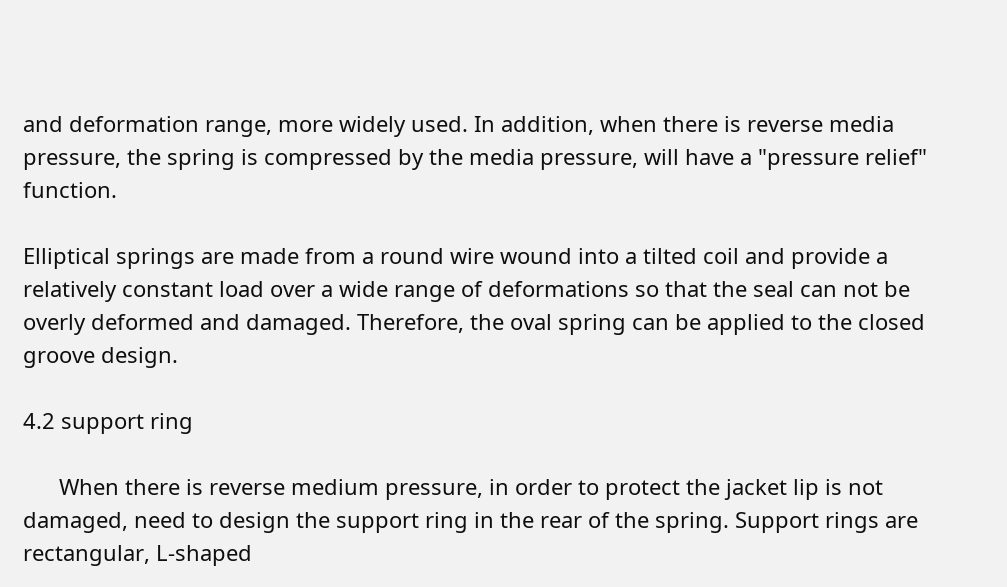and deformation range, more widely used. In addition, when there is reverse media pressure, the spring is compressed by the media pressure, will have a "pressure relief" function.

Elliptical springs are made from a round wire wound into a tilted coil and provide a relatively constant load over a wide range of deformations so that the seal can not be overly deformed and damaged. Therefore, the oval spring can be applied to the closed groove design.

4.2 support ring

      When there is reverse medium pressure, in order to protect the jacket lip is not damaged, need to design the support ring in the rear of the spring. Support rings are rectangular, L-shaped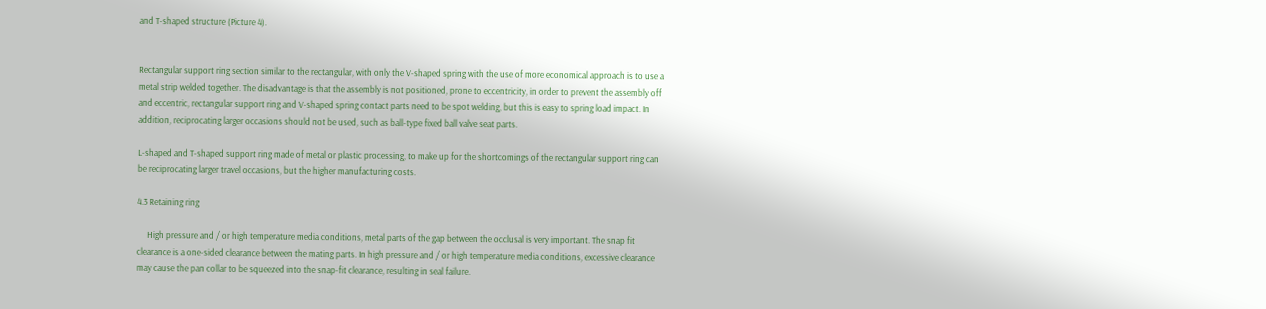and T-shaped structure (Picture 4).


Rectangular support ring section similar to the rectangular, with only the V-shaped spring with the use of more economical approach is to use a metal strip welded together. The disadvantage is that the assembly is not positioned, prone to eccentricity, in order to prevent the assembly off and eccentric, rectangular support ring and V-shaped spring contact parts need to be spot welding, but this is easy to spring load impact. In addition, reciprocating larger occasions should not be used, such as ball-type fixed ball valve seat parts.

L-shaped and T-shaped support ring made of metal or plastic processing, to make up for the shortcomings of the rectangular support ring can be reciprocating larger travel occasions, but the higher manufacturing costs.

4.3 Retaining ring

     High pressure and / or high temperature media conditions, metal parts of the gap between the occlusal is very important. The snap fit clearance is a one-sided clearance between the mating parts. In high pressure and / or high temperature media conditions, excessive clearance may cause the pan collar to be squeezed into the snap-fit clearance, resulting in seal failure.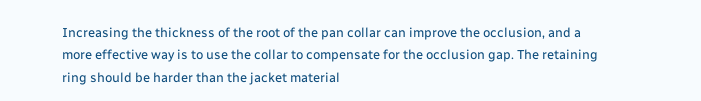Increasing the thickness of the root of the pan collar can improve the occlusion, and a more effective way is to use the collar to compensate for the occlusion gap. The retaining ring should be harder than the jacket material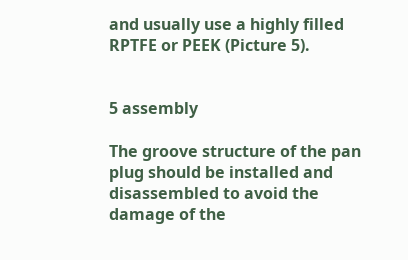and usually use a highly filled RPTFE or PEEK (Picture 5).


5 assembly

The groove structure of the pan plug should be installed and disassembled to avoid the damage of the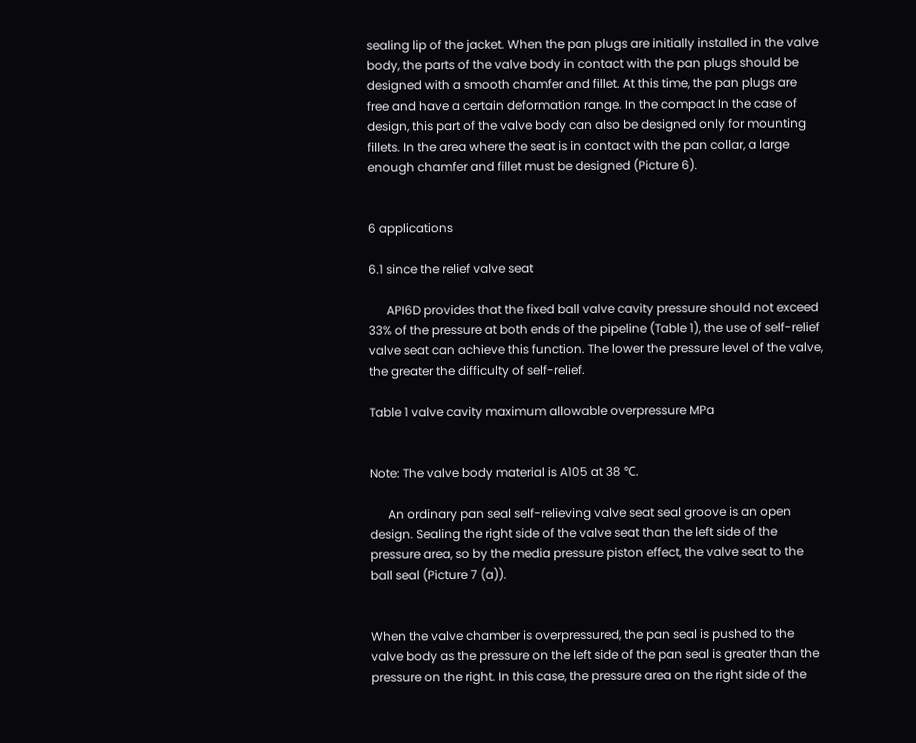sealing lip of the jacket. When the pan plugs are initially installed in the valve body, the parts of the valve body in contact with the pan plugs should be designed with a smooth chamfer and fillet. At this time, the pan plugs are free and have a certain deformation range. In the compact In the case of design, this part of the valve body can also be designed only for mounting fillets. In the area where the seat is in contact with the pan collar, a large enough chamfer and fillet must be designed (Picture 6).


6 applications

6.1 since the relief valve seat

      API6D provides that the fixed ball valve cavity pressure should not exceed 33% of the pressure at both ends of the pipeline (Table 1), the use of self-relief valve seat can achieve this function. The lower the pressure level of the valve, the greater the difficulty of self-relief.

Table 1 valve cavity maximum allowable overpressure MPa


Note: The valve body material is A105 at 38 ℃.

      An ordinary pan seal self-relieving valve seat seal groove is an open design. Sealing the right side of the valve seat than the left side of the pressure area, so by the media pressure piston effect, the valve seat to the ball seal (Picture 7 (a)).


When the valve chamber is overpressured, the pan seal is pushed to the valve body as the pressure on the left side of the pan seal is greater than the pressure on the right. In this case, the pressure area on the right side of the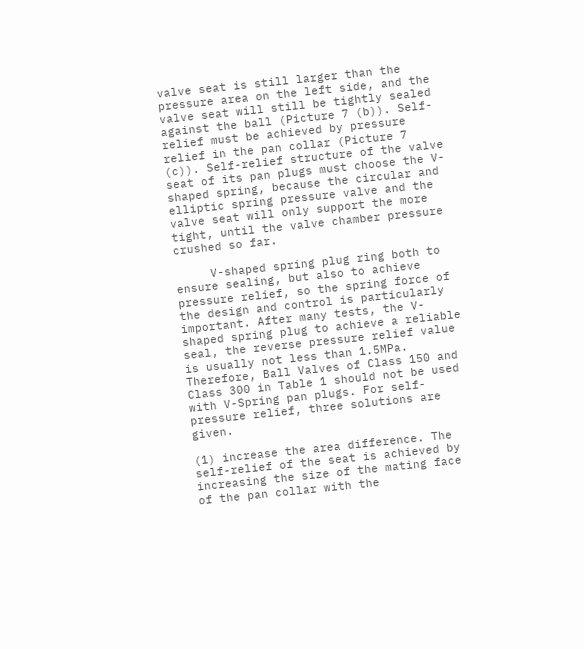valve seat is still larger than the pressure area on the left side, and the valve seat will still be tightly sealed against the ball (Picture 7 (b)). Self-relief must be achieved by pressure relief in the pan collar (Picture 7 (c)). Self-relief structure of the valve seat of its pan plugs must choose the V-shaped spring, because the circular and elliptic spring pressure valve and the valve seat will only support the more tight, until the valve chamber pressure crushed so far.

     V-shaped spring plug ring both to ensure sealing, but also to achieve pressure relief, so the spring force of the design and control is particularly important. After many tests, the V-shaped spring plug to achieve a reliable seal, the reverse pressure relief value is usually not less than 1.5MPa. Therefore, Ball Valves of Class 150 and Class 300 in Table 1 should not be used with V-Spring pan plugs. For self-pressure relief, three solutions are given.

(1) increase the area difference. The self-relief of the seat is achieved by increasing the size of the mating face of the pan collar with the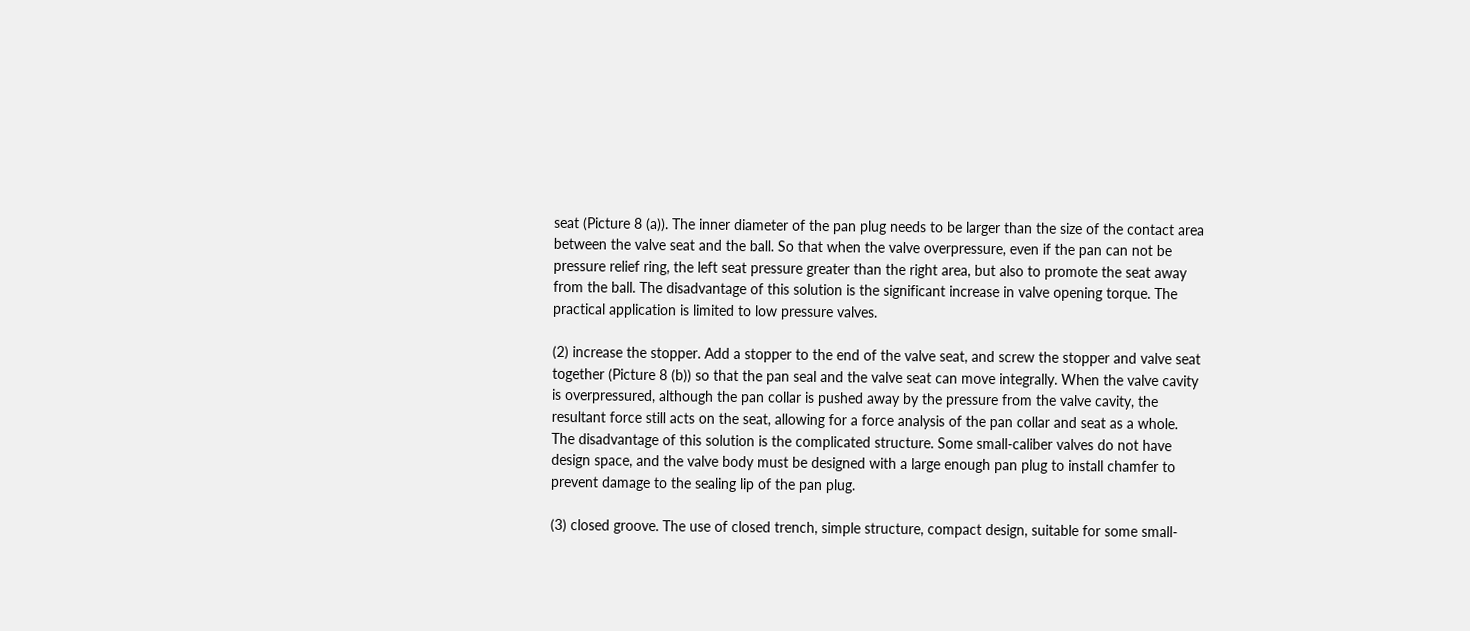seat (Picture 8 (a)). The inner diameter of the pan plug needs to be larger than the size of the contact area between the valve seat and the ball. So that when the valve overpressure, even if the pan can not be pressure relief ring, the left seat pressure greater than the right area, but also to promote the seat away from the ball. The disadvantage of this solution is the significant increase in valve opening torque. The practical application is limited to low pressure valves.

(2) increase the stopper. Add a stopper to the end of the valve seat, and screw the stopper and valve seat together (Picture 8 (b)) so that the pan seal and the valve seat can move integrally. When the valve cavity is overpressured, although the pan collar is pushed away by the pressure from the valve cavity, the resultant force still acts on the seat, allowing for a force analysis of the pan collar and seat as a whole. The disadvantage of this solution is the complicated structure. Some small-caliber valves do not have design space, and the valve body must be designed with a large enough pan plug to install chamfer to prevent damage to the sealing lip of the pan plug.

(3) closed groove. The use of closed trench, simple structure, compact design, suitable for some small-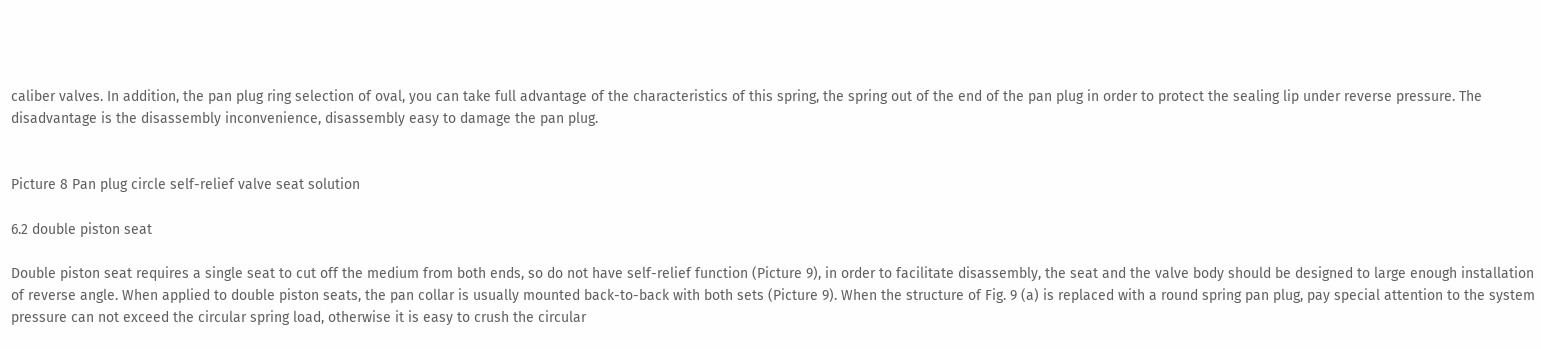caliber valves. In addition, the pan plug ring selection of oval, you can take full advantage of the characteristics of this spring, the spring out of the end of the pan plug in order to protect the sealing lip under reverse pressure. The disadvantage is the disassembly inconvenience, disassembly easy to damage the pan plug.


Picture 8 Pan plug circle self-relief valve seat solution

6.2 double piston seat

Double piston seat requires a single seat to cut off the medium from both ends, so do not have self-relief function (Picture 9), in order to facilitate disassembly, the seat and the valve body should be designed to large enough installation of reverse angle. When applied to double piston seats, the pan collar is usually mounted back-to-back with both sets (Picture 9). When the structure of Fig. 9 (a) is replaced with a round spring pan plug, pay special attention to the system pressure can not exceed the circular spring load, otherwise it is easy to crush the circular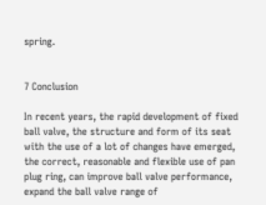spring.


7 Conclusion

In recent years, the rapid development of fixed ball valve, the structure and form of its seat with the use of a lot of changes have emerged, the correct, reasonable and flexible use of pan plug ring, can improve ball valve performance, expand the ball valve range of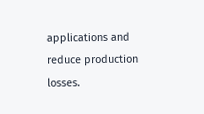applications and reduce production losses.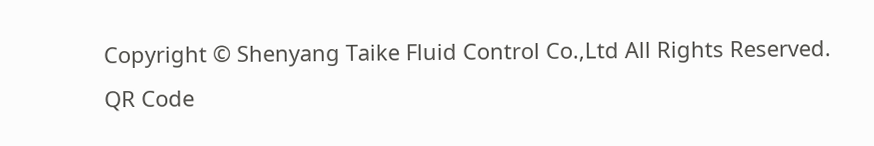Copyright © Shenyang Taike Fluid Control Co.,Ltd All Rights Reserved.
QR Code